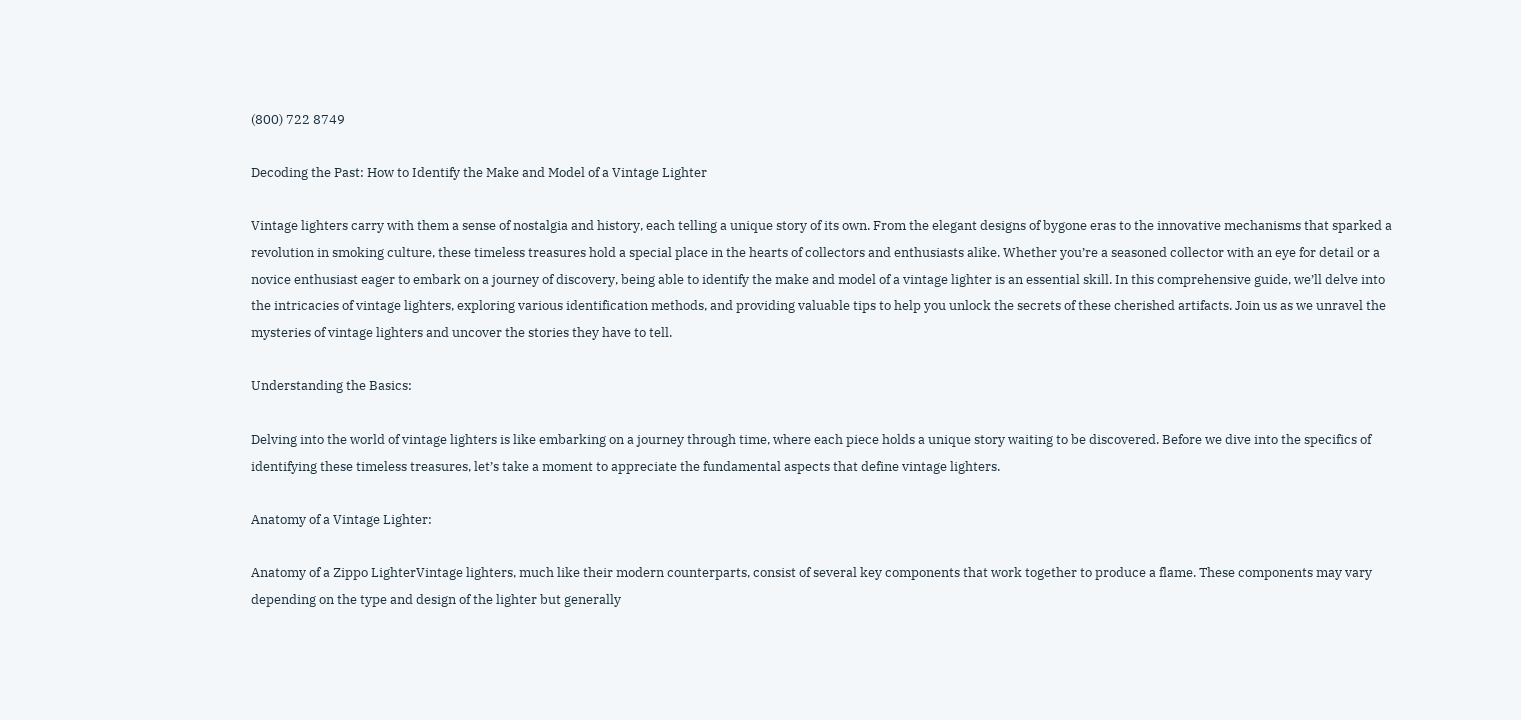(800) 722 8749

Decoding the Past: How to Identify the Make and Model of a Vintage Lighter

Vintage lighters carry with them a sense of nostalgia and history, each telling a unique story of its own. From the elegant designs of bygone eras to the innovative mechanisms that sparked a revolution in smoking culture, these timeless treasures hold a special place in the hearts of collectors and enthusiasts alike. Whether you’re a seasoned collector with an eye for detail or a novice enthusiast eager to embark on a journey of discovery, being able to identify the make and model of a vintage lighter is an essential skill. In this comprehensive guide, we’ll delve into the intricacies of vintage lighters, exploring various identification methods, and providing valuable tips to help you unlock the secrets of these cherished artifacts. Join us as we unravel the mysteries of vintage lighters and uncover the stories they have to tell.

Understanding the Basics:

Delving into the world of vintage lighters is like embarking on a journey through time, where each piece holds a unique story waiting to be discovered. Before we dive into the specifics of identifying these timeless treasures, let’s take a moment to appreciate the fundamental aspects that define vintage lighters.

Anatomy of a Vintage Lighter:

Anatomy of a Zippo LighterVintage lighters, much like their modern counterparts, consist of several key components that work together to produce a flame. These components may vary depending on the type and design of the lighter but generally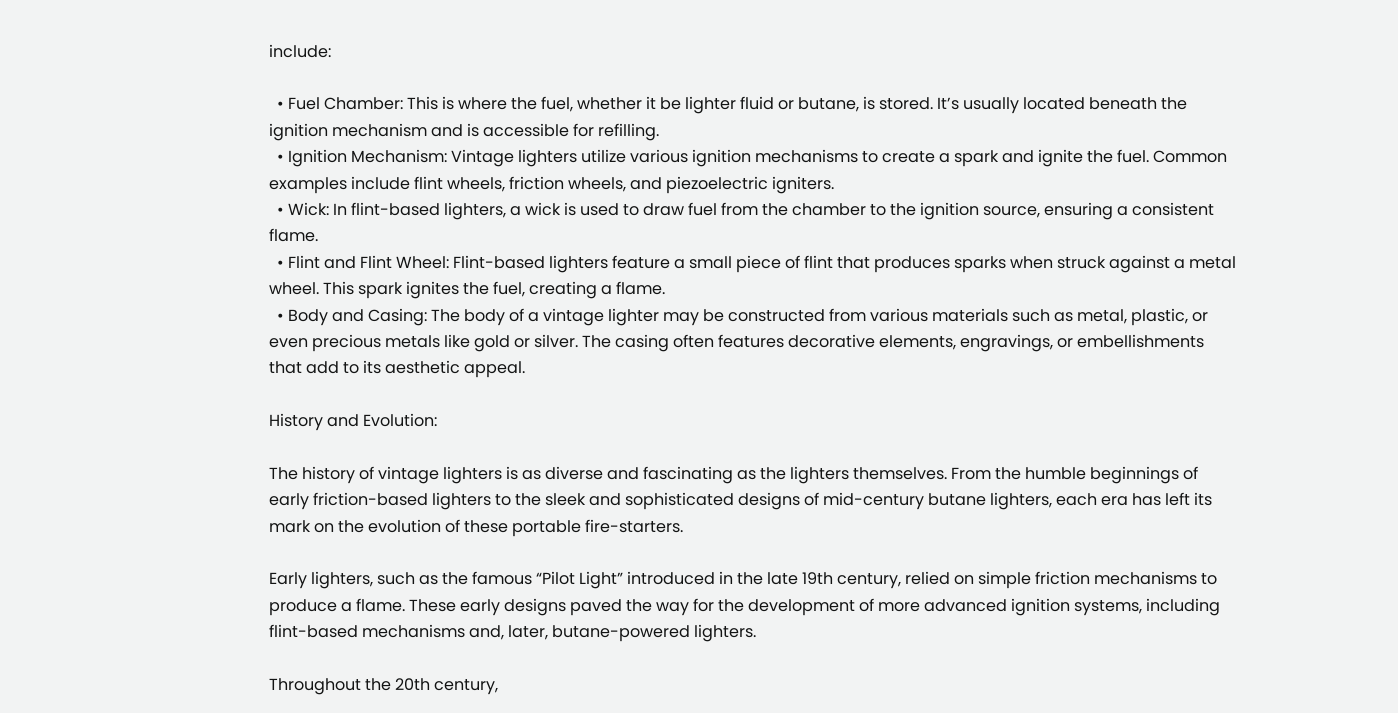include:

  • Fuel Chamber: This is where the fuel, whether it be lighter fluid or butane, is stored. It’s usually located beneath the ignition mechanism and is accessible for refilling.
  • Ignition Mechanism: Vintage lighters utilize various ignition mechanisms to create a spark and ignite the fuel. Common examples include flint wheels, friction wheels, and piezoelectric igniters.
  • Wick: In flint-based lighters, a wick is used to draw fuel from the chamber to the ignition source, ensuring a consistent flame.
  • Flint and Flint Wheel: Flint-based lighters feature a small piece of flint that produces sparks when struck against a metal wheel. This spark ignites the fuel, creating a flame.
  • Body and Casing: The body of a vintage lighter may be constructed from various materials such as metal, plastic, or even precious metals like gold or silver. The casing often features decorative elements, engravings, or embellishments that add to its aesthetic appeal.

History and Evolution:

The history of vintage lighters is as diverse and fascinating as the lighters themselves. From the humble beginnings of early friction-based lighters to the sleek and sophisticated designs of mid-century butane lighters, each era has left its mark on the evolution of these portable fire-starters.

Early lighters, such as the famous “Pilot Light” introduced in the late 19th century, relied on simple friction mechanisms to produce a flame. These early designs paved the way for the development of more advanced ignition systems, including flint-based mechanisms and, later, butane-powered lighters.

Throughout the 20th century,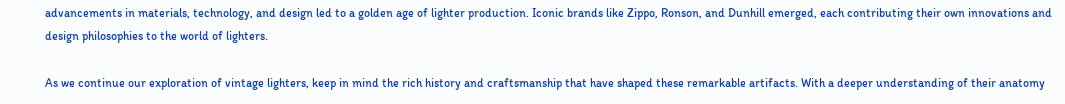advancements in materials, technology, and design led to a golden age of lighter production. Iconic brands like Zippo, Ronson, and Dunhill emerged, each contributing their own innovations and design philosophies to the world of lighters.

As we continue our exploration of vintage lighters, keep in mind the rich history and craftsmanship that have shaped these remarkable artifacts. With a deeper understanding of their anatomy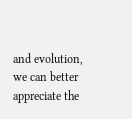and evolution, we can better appreciate the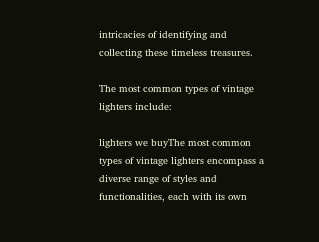intricacies of identifying and collecting these timeless treasures.

The most common types of vintage lighters include:

lighters we buyThe most common types of vintage lighters encompass a diverse range of styles and functionalities, each with its own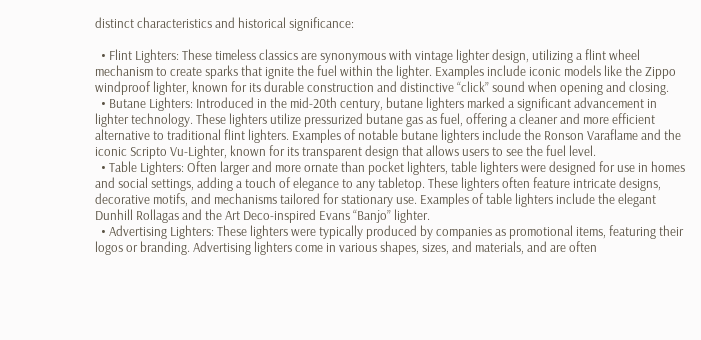distinct characteristics and historical significance:

  • Flint Lighters: These timeless classics are synonymous with vintage lighter design, utilizing a flint wheel mechanism to create sparks that ignite the fuel within the lighter. Examples include iconic models like the Zippo windproof lighter, known for its durable construction and distinctive “click” sound when opening and closing.
  • Butane Lighters: Introduced in the mid-20th century, butane lighters marked a significant advancement in lighter technology. These lighters utilize pressurized butane gas as fuel, offering a cleaner and more efficient alternative to traditional flint lighters. Examples of notable butane lighters include the Ronson Varaflame and the iconic Scripto Vu-Lighter, known for its transparent design that allows users to see the fuel level.
  • Table Lighters: Often larger and more ornate than pocket lighters, table lighters were designed for use in homes and social settings, adding a touch of elegance to any tabletop. These lighters often feature intricate designs, decorative motifs, and mechanisms tailored for stationary use. Examples of table lighters include the elegant Dunhill Rollagas and the Art Deco-inspired Evans “Banjo” lighter.
  • Advertising Lighters: These lighters were typically produced by companies as promotional items, featuring their logos or branding. Advertising lighters come in various shapes, sizes, and materials, and are often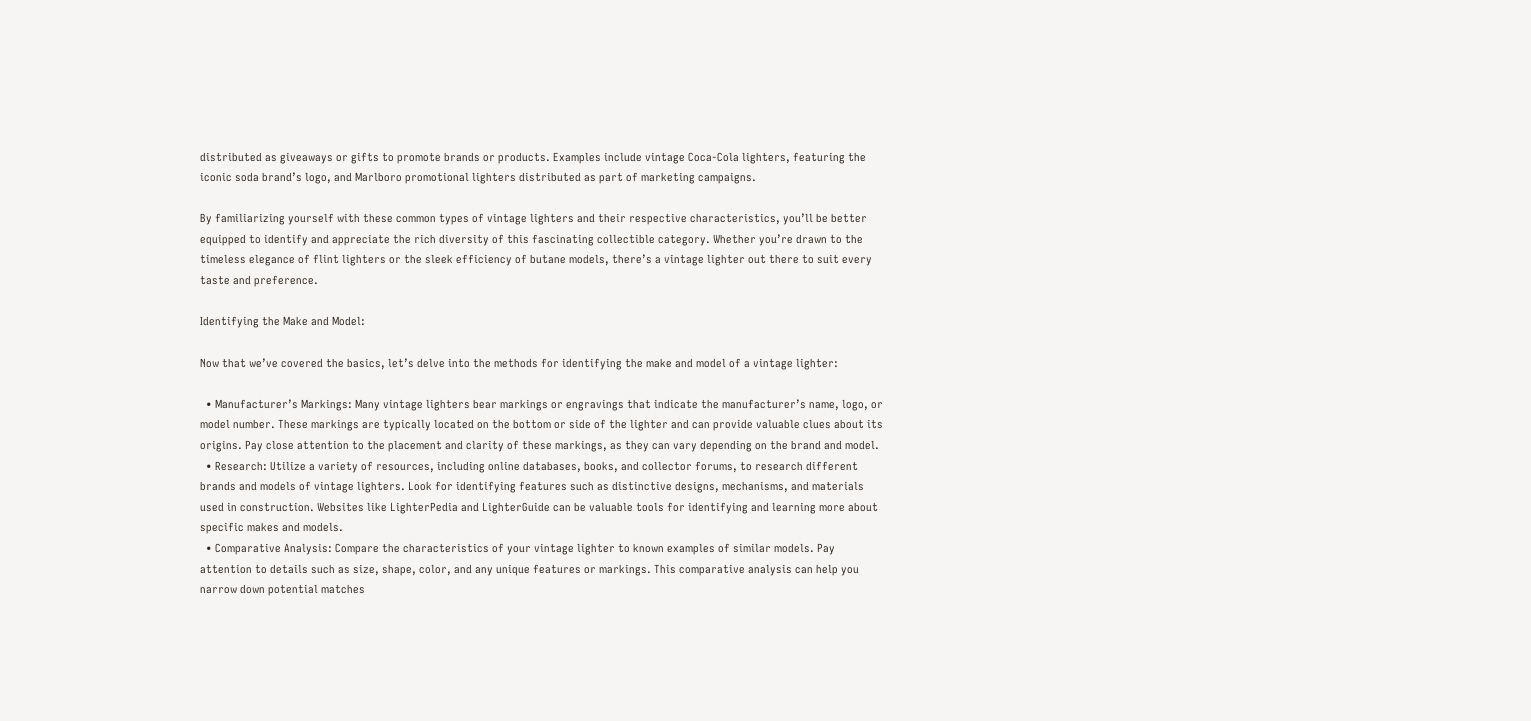distributed as giveaways or gifts to promote brands or products. Examples include vintage Coca-Cola lighters, featuring the iconic soda brand’s logo, and Marlboro promotional lighters distributed as part of marketing campaigns.

By familiarizing yourself with these common types of vintage lighters and their respective characteristics, you’ll be better equipped to identify and appreciate the rich diversity of this fascinating collectible category. Whether you’re drawn to the timeless elegance of flint lighters or the sleek efficiency of butane models, there’s a vintage lighter out there to suit every taste and preference.

Identifying the Make and Model:

Now that we’ve covered the basics, let’s delve into the methods for identifying the make and model of a vintage lighter:

  • Manufacturer’s Markings: Many vintage lighters bear markings or engravings that indicate the manufacturer’s name, logo, or model number. These markings are typically located on the bottom or side of the lighter and can provide valuable clues about its origins. Pay close attention to the placement and clarity of these markings, as they can vary depending on the brand and model.
  • Research: Utilize a variety of resources, including online databases, books, and collector forums, to research different brands and models of vintage lighters. Look for identifying features such as distinctive designs, mechanisms, and materials used in construction. Websites like LighterPedia and LighterGuide can be valuable tools for identifying and learning more about specific makes and models.
  • Comparative Analysis: Compare the characteristics of your vintage lighter to known examples of similar models. Pay attention to details such as size, shape, color, and any unique features or markings. This comparative analysis can help you narrow down potential matches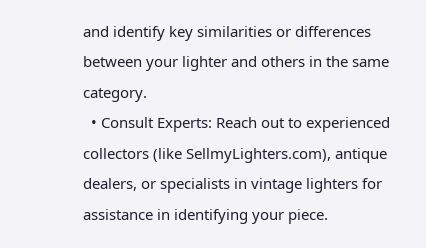and identify key similarities or differences between your lighter and others in the same category.
  • Consult Experts: Reach out to experienced collectors (like SellmyLighters.com), antique dealers, or specialists in vintage lighters for assistance in identifying your piece.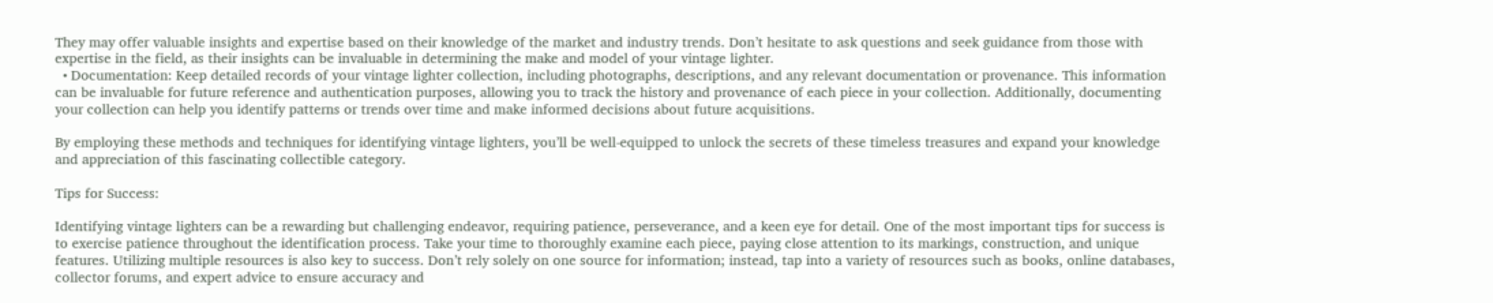They may offer valuable insights and expertise based on their knowledge of the market and industry trends. Don’t hesitate to ask questions and seek guidance from those with expertise in the field, as their insights can be invaluable in determining the make and model of your vintage lighter.
  • Documentation: Keep detailed records of your vintage lighter collection, including photographs, descriptions, and any relevant documentation or provenance. This information can be invaluable for future reference and authentication purposes, allowing you to track the history and provenance of each piece in your collection. Additionally, documenting your collection can help you identify patterns or trends over time and make informed decisions about future acquisitions.

By employing these methods and techniques for identifying vintage lighters, you’ll be well-equipped to unlock the secrets of these timeless treasures and expand your knowledge and appreciation of this fascinating collectible category.

Tips for Success:

Identifying vintage lighters can be a rewarding but challenging endeavor, requiring patience, perseverance, and a keen eye for detail. One of the most important tips for success is to exercise patience throughout the identification process. Take your time to thoroughly examine each piece, paying close attention to its markings, construction, and unique features. Utilizing multiple resources is also key to success. Don’t rely solely on one source for information; instead, tap into a variety of resources such as books, online databases, collector forums, and expert advice to ensure accuracy and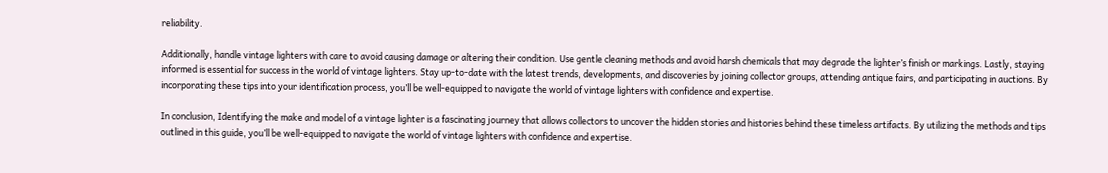reliability.

Additionally, handle vintage lighters with care to avoid causing damage or altering their condition. Use gentle cleaning methods and avoid harsh chemicals that may degrade the lighter’s finish or markings. Lastly, staying informed is essential for success in the world of vintage lighters. Stay up-to-date with the latest trends, developments, and discoveries by joining collector groups, attending antique fairs, and participating in auctions. By incorporating these tips into your identification process, you’ll be well-equipped to navigate the world of vintage lighters with confidence and expertise.

In conclusion, Identifying the make and model of a vintage lighter is a fascinating journey that allows collectors to uncover the hidden stories and histories behind these timeless artifacts. By utilizing the methods and tips outlined in this guide, you’ll be well-equipped to navigate the world of vintage lighters with confidence and expertise.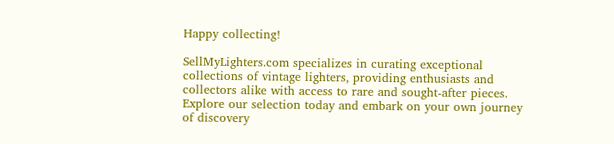Happy collecting!

SellMyLighters.com specializes in curating exceptional collections of vintage lighters, providing enthusiasts and collectors alike with access to rare and sought-after pieces. Explore our selection today and embark on your own journey of discovery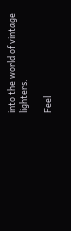into the world of vintage lighters.

Feel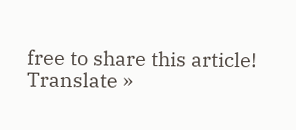free to share this article!
Translate »